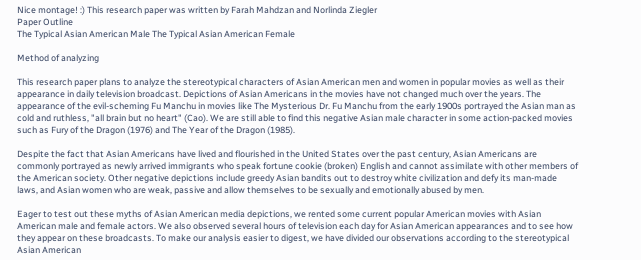Nice montage! :) This research paper was written by Farah Mahdzan and Norlinda Ziegler
Paper Outline
The Typical Asian American Male The Typical Asian American Female

Method of analyzing

This research paper plans to analyze the stereotypical characters of Asian American men and women in popular movies as well as their appearance in daily television broadcast. Depictions of Asian Americans in the movies have not changed much over the years. The appearance of the evil-scheming Fu Manchu in movies like The Mysterious Dr. Fu Manchu from the early 1900s portrayed the Asian man as cold and ruthless, "all brain but no heart" (Cao). We are still able to find this negative Asian male character in some action-packed movies such as Fury of the Dragon (1976) and The Year of the Dragon (1985).

Despite the fact that Asian Americans have lived and flourished in the United States over the past century, Asian Americans are commonly portrayed as newly arrived immigrants who speak fortune cookie (broken) English and cannot assimilate with other members of the American society. Other negative depictions include greedy Asian bandits out to destroy white civilization and defy its man-made laws, and Asian women who are weak, passive and allow themselves to be sexually and emotionally abused by men.

Eager to test out these myths of Asian American media depictions, we rented some current popular American movies with Asian American male and female actors. We also observed several hours of television each day for Asian American appearances and to see how they appear on these broadcasts. To make our analysis easier to digest, we have divided our observations according to the stereotypical Asian American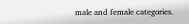male and female categories.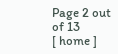Page 2 out of 13
[ home ]